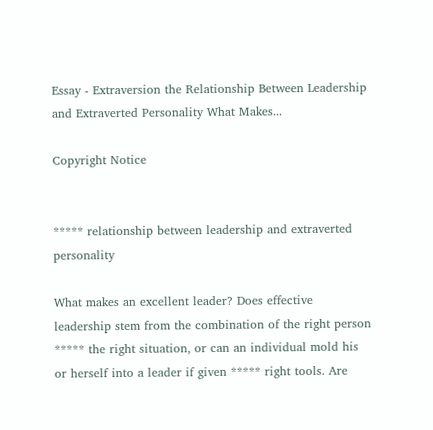Essay - Extraversion the Relationship Between Leadership and Extraverted Personality What Makes...

Copyright Notice


***** relationship between leadership and extraverted personality

What makes an excellent leader? Does effective leadership stem from the combination of the right person ***** the right situation, or can an individual mold his or herself into a leader if given ***** right tools. Are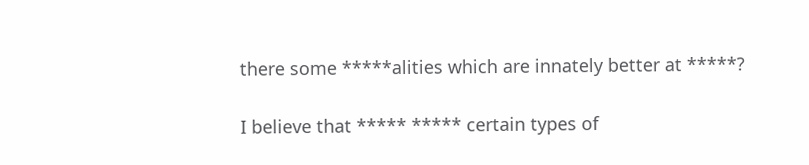there some *****alities which are innately better at *****?

I believe that ***** ***** certain types of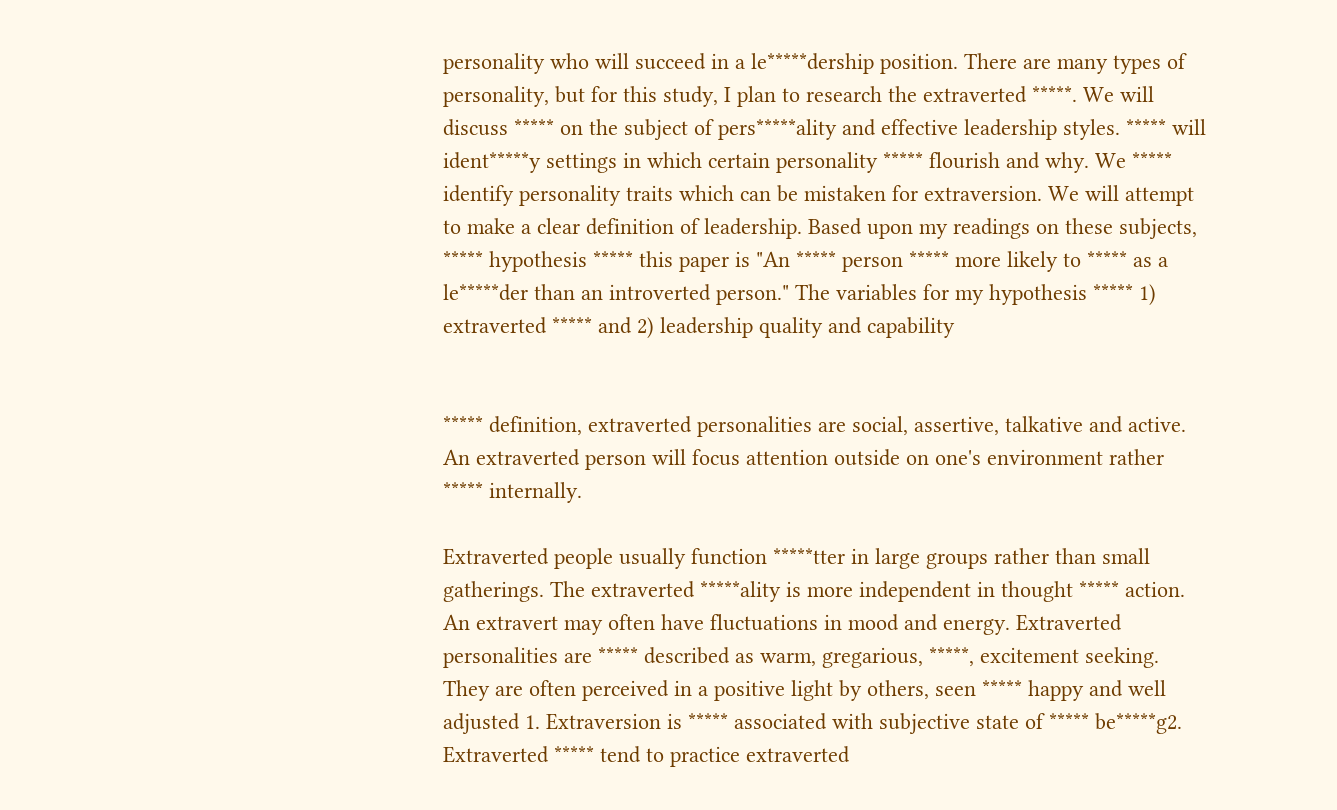personality who will succeed in a le*****dership position. There are many types of personality, but for this study, I plan to research the extraverted *****. We will discuss ***** on the subject of pers*****ality and effective leadership styles. ***** will ident*****y settings in which certain personality ***** flourish and why. We ***** identify personality traits which can be mistaken for extraversion. We will attempt to make a clear definition of leadership. Based upon my readings on these subjects, ***** hypothesis ***** this paper is "An ***** person ***** more likely to ***** as a le*****der than an introverted person." The variables for my hypothesis ***** 1) extraverted ***** and 2) leadership quality and capability


***** definition, extraverted personalities are social, assertive, talkative and active. An extraverted person will focus attention outside on one's environment rather ***** internally.

Extraverted people usually function *****tter in large groups rather than small gatherings. The extraverted *****ality is more independent in thought ***** action. An extravert may often have fluctuations in mood and energy. Extraverted personalities are ***** described as warm, gregarious, *****, excitement seeking. They are often perceived in a positive light by others, seen ***** happy and well adjusted 1. Extraversion is ***** associated with subjective state of ***** be*****g2. Extraverted ***** tend to practice extraverted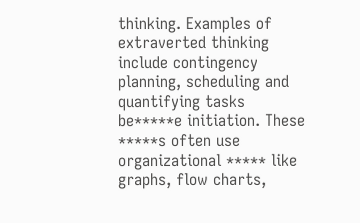thinking. Examples of extraverted thinking include contingency planning, scheduling and quantifying tasks be*****e initiation. These *****s often use organizational ***** like graphs, flow charts,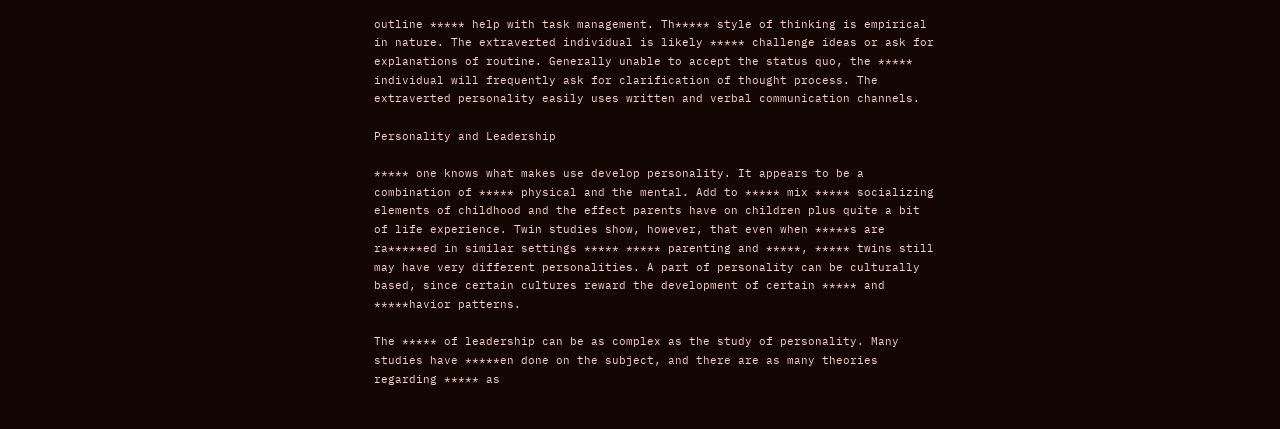outline ***** help with task management. Th***** style of thinking is empirical in nature. The extraverted individual is likely ***** challenge ideas or ask for explanations of routine. Generally unable to accept the status quo, the ***** individual will frequently ask for clarification of thought process. The extraverted personality easily uses written and verbal communication channels.

Personality and Leadership

***** one knows what makes use develop personality. It appears to be a combination of ***** physical and the mental. Add to ***** mix ***** socializing elements of childhood and the effect parents have on children plus quite a bit of life experience. Twin studies show, however, that even when *****s are ra*****ed in similar settings ***** ***** parenting and *****, ***** twins still may have very different personalities. A part of personality can be culturally based, since certain cultures reward the development of certain ***** and *****havior patterns.

The ***** of leadership can be as complex as the study of personality. Many studies have *****en done on the subject, and there are as many theories regarding ***** as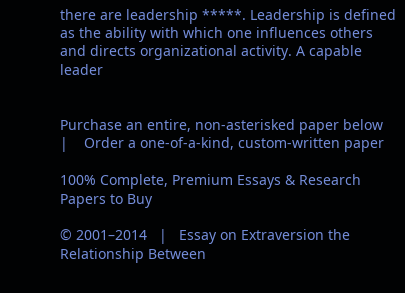there are leadership *****. Leadership is defined as the ability with which one influences others and directs organizational activity. A capable leader


Purchase an entire, non-asterisked paper below    |    Order a one-of-a-kind, custom-written paper

100% Complete, Premium Essays & Research Papers to Buy

© 2001–2014   |   Essay on Extraversion the Relationship Between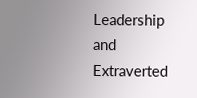Leadership and Extraverted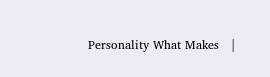Personality What Makes   |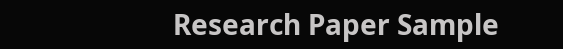Research Paper Sample